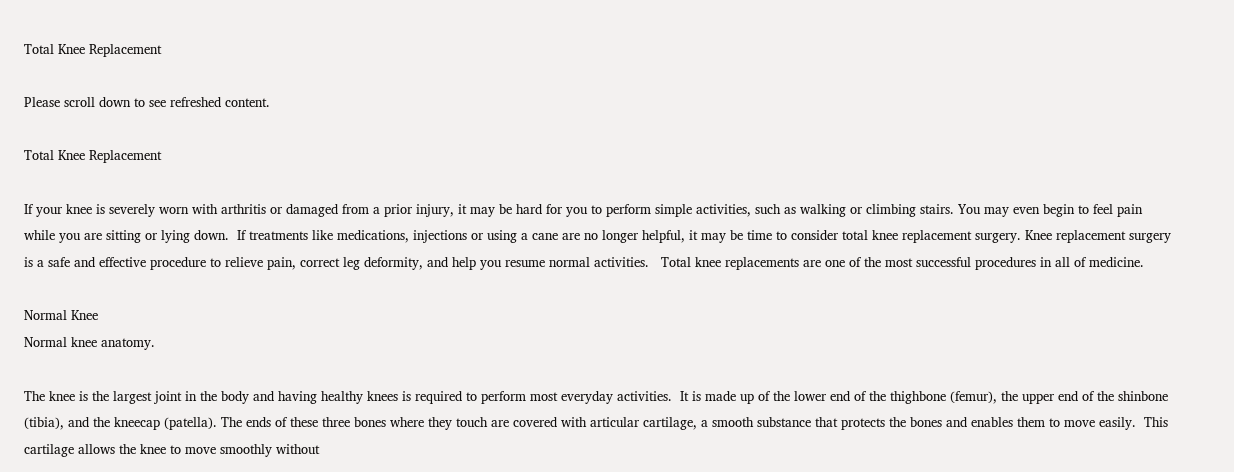Total Knee Replacement

Please scroll down to see refreshed content.

Total Knee Replacement

If your knee is severely worn with arthritis or damaged from a prior injury, it may be hard for you to perform simple activities, such as walking or climbing stairs. You may even begin to feel pain while you are sitting or lying down.  If treatments like medications, injections or using a cane are no longer helpful, it may be time to consider total knee replacement surgery. Knee replacement surgery is a safe and effective procedure to relieve pain, correct leg deformity, and help you resume normal activities.   Total knee replacements are one of the most successful procedures in all of medicine.

Normal Knee
Normal knee anatomy.

The knee is the largest joint in the body and having healthy knees is required to perform most everyday activities.  It is made up of the lower end of the thighbone (femur), the upper end of the shinbone (tibia), and the kneecap (patella). The ends of these three bones where they touch are covered with articular cartilage, a smooth substance that protects the bones and enables them to move easily.  This cartilage allows the knee to move smoothly without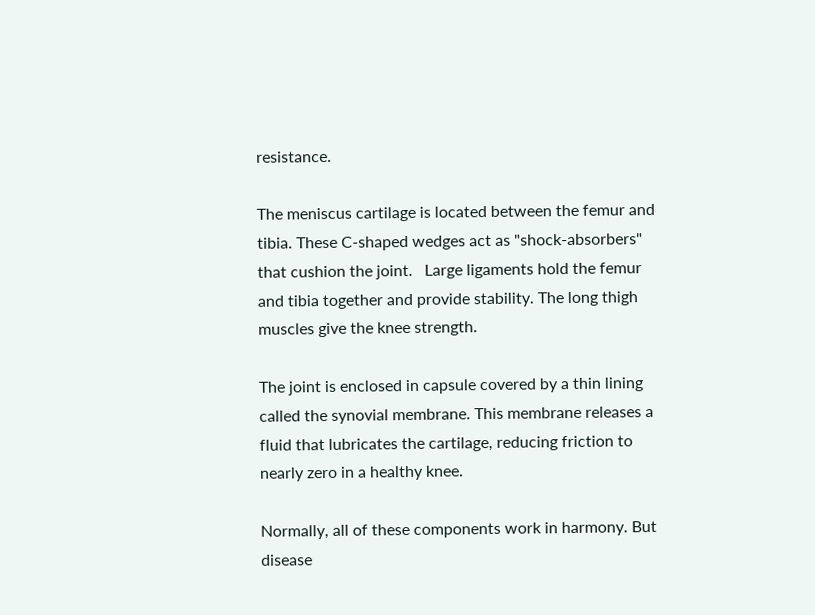resistance.

The meniscus cartilage is located between the femur and tibia. These C-shaped wedges act as "shock-absorbers" that cushion the joint.   Large ligaments hold the femur and tibia together and provide stability. The long thigh muscles give the knee strength.

The joint is enclosed in capsule covered by a thin lining called the synovial membrane. This membrane releases a fluid that lubricates the cartilage, reducing friction to nearly zero in a healthy knee.

Normally, all of these components work in harmony. But disease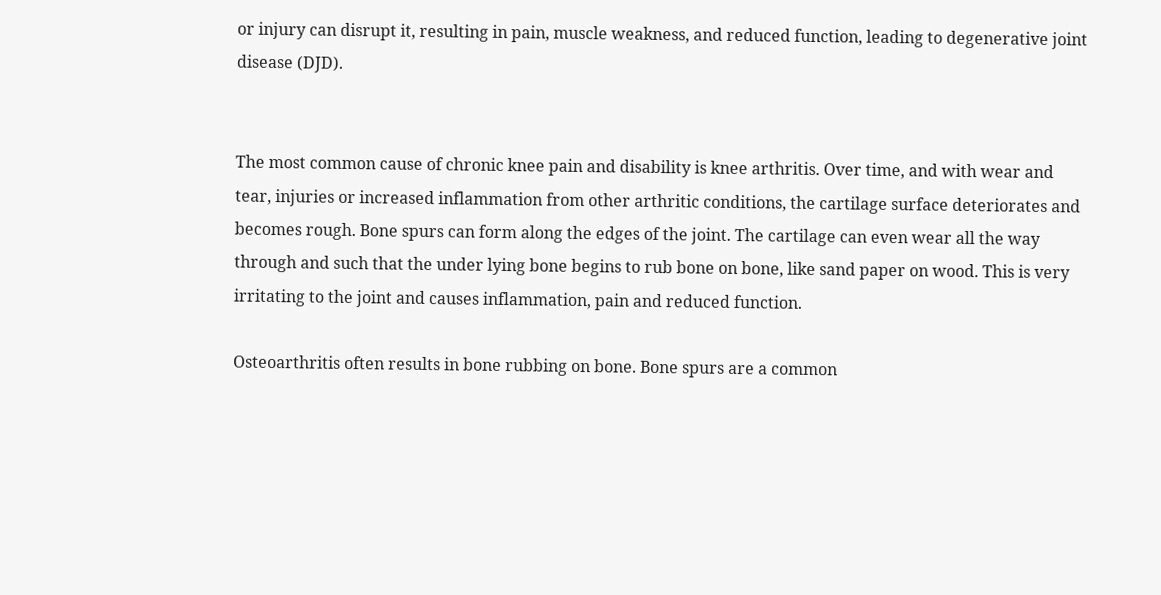or injury can disrupt it, resulting in pain, muscle weakness, and reduced function, leading to degenerative joint disease (DJD).


The most common cause of chronic knee pain and disability is knee arthritis. Over time, and with wear and tear, injuries or increased inflammation from other arthritic conditions, the cartilage surface deteriorates and becomes rough. Bone spurs can form along the edges of the joint. The cartilage can even wear all the way through and such that the under lying bone begins to rub bone on bone, like sand paper on wood. This is very irritating to the joint and causes inflammation, pain and reduced function.

Osteoarthritis often results in bone rubbing on bone. Bone spurs are a common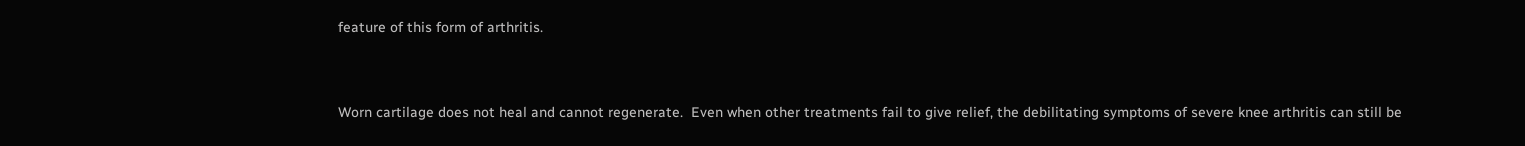feature of this form of arthritis.


Worn cartilage does not heal and cannot regenerate.  Even when other treatments fail to give relief, the debilitating symptoms of severe knee arthritis can still be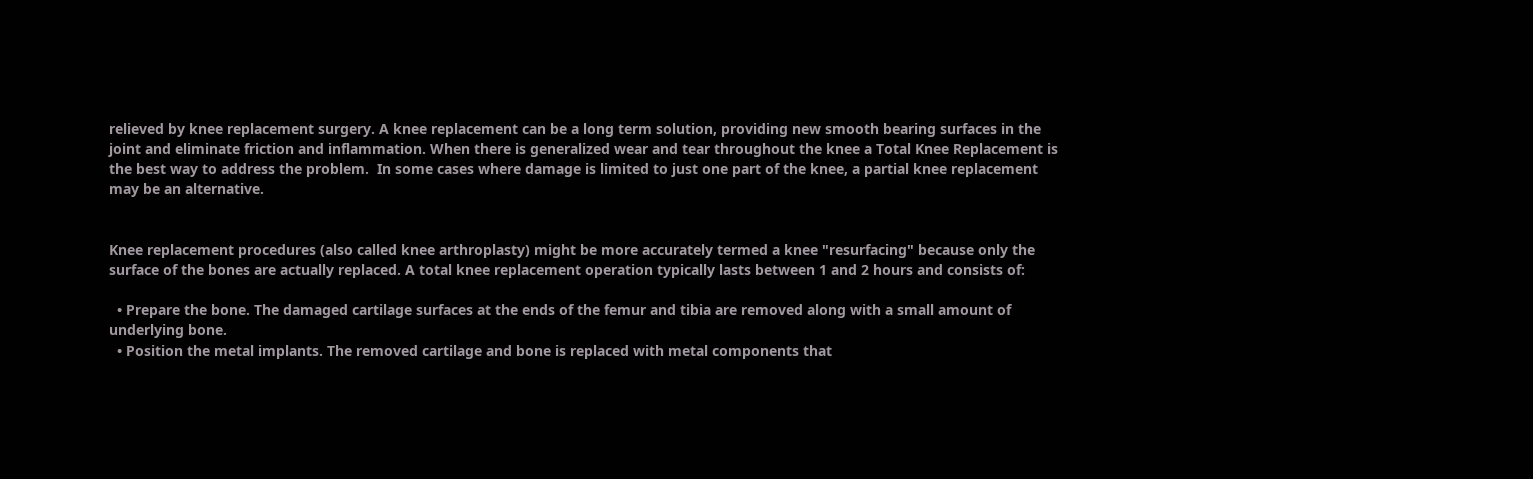relieved by knee replacement surgery. A knee replacement can be a long term solution, providing new smooth bearing surfaces in the joint and eliminate friction and inflammation. When there is generalized wear and tear throughout the knee a Total Knee Replacement is the best way to address the problem.  In some cases where damage is limited to just one part of the knee, a partial knee replacement may be an alternative.


Knee replacement procedures (also called knee arthroplasty) might be more accurately termed a knee "resurfacing" because only the surface of the bones are actually replaced. A total knee replacement operation typically lasts between 1 and 2 hours and consists of:

  • Prepare the bone. The damaged cartilage surfaces at the ends of the femur and tibia are removed along with a small amount of underlying bone.
  • Position the metal implants. The removed cartilage and bone is replaced with metal components that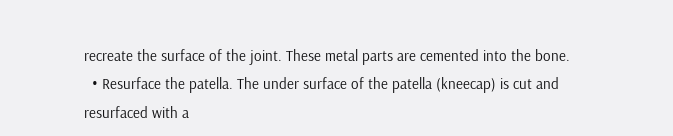recreate the surface of the joint. These metal parts are cemented into the bone.
  • Resurface the patella. The under surface of the patella (kneecap) is cut and resurfaced with a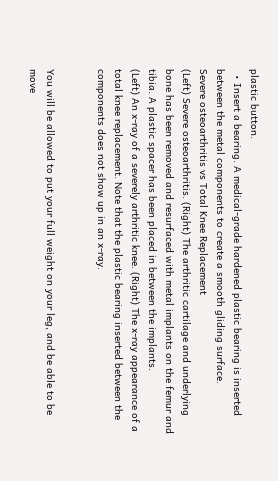plastic button.
  • Insert a bearing. A medical-grade hardened plastic bearing is inserted between the metal components to create a smooth gliding surface.
Severe osteoarthritis vs Total Knee Replacement
(Left) Severe osteoarthritis. (Right) The arthritic cartilage and underlying bone has been removed and resurfaced with metal implants on the femur and tibia. A plastic spacer has been placed in between the implants.
(Left) An x-ray of a severely arthritic knee. (Right) The x-ray appearance of a total knee replacement. Note that the plastic bearing inserted between the components does not show up in an x-ray.


You will be allowed to put your full weight on your leg, and be able to be move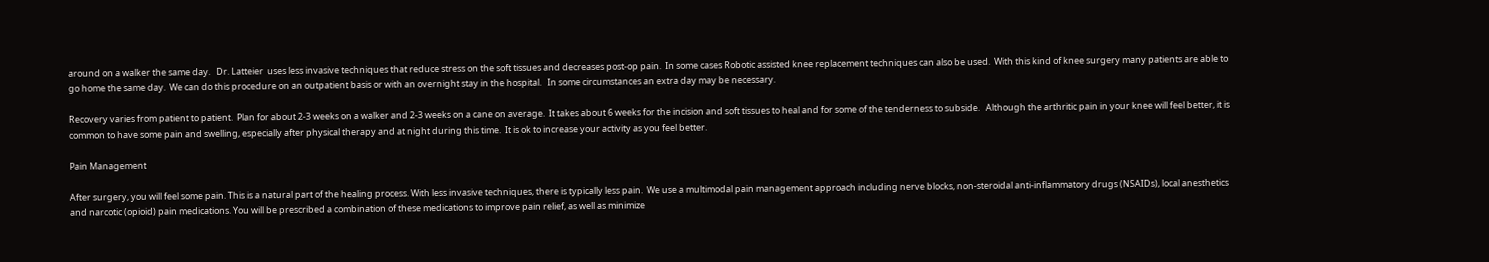around on a walker the same day.   Dr. Latteier  uses less invasive techniques that reduce stress on the soft tissues and decreases post-op pain.  In some cases Robotic assisted knee replacement techniques can also be used.  With this kind of knee surgery many patients are able to go home the same day.  We can do this procedure on an outpatient basis or with an overnight stay in the hospital.   In some circumstances an extra day may be necessary.

Recovery varies from patient to patient.  Plan for about 2-3 weeks on a walker and 2-3 weeks on a cane on average.  It takes about 6 weeks for the incision and soft tissues to heal and for some of the tenderness to subside.   Although the arthritic pain in your knee will feel better, it is common to have some pain and swelling, especially after physical therapy and at night during this time.  It is ok to increase your activity as you feel better.

Pain Management

After surgery, you will feel some pain. This is a natural part of the healing process. With less invasive techniques, there is typically less pain.  We use a multimodal pain management approach including nerve blocks, non-steroidal anti-inflammatory drugs (NSAIDs), local anesthetics and narcotic (opioid) pain medications. You will be prescribed a combination of these medications to improve pain relief, as well as minimize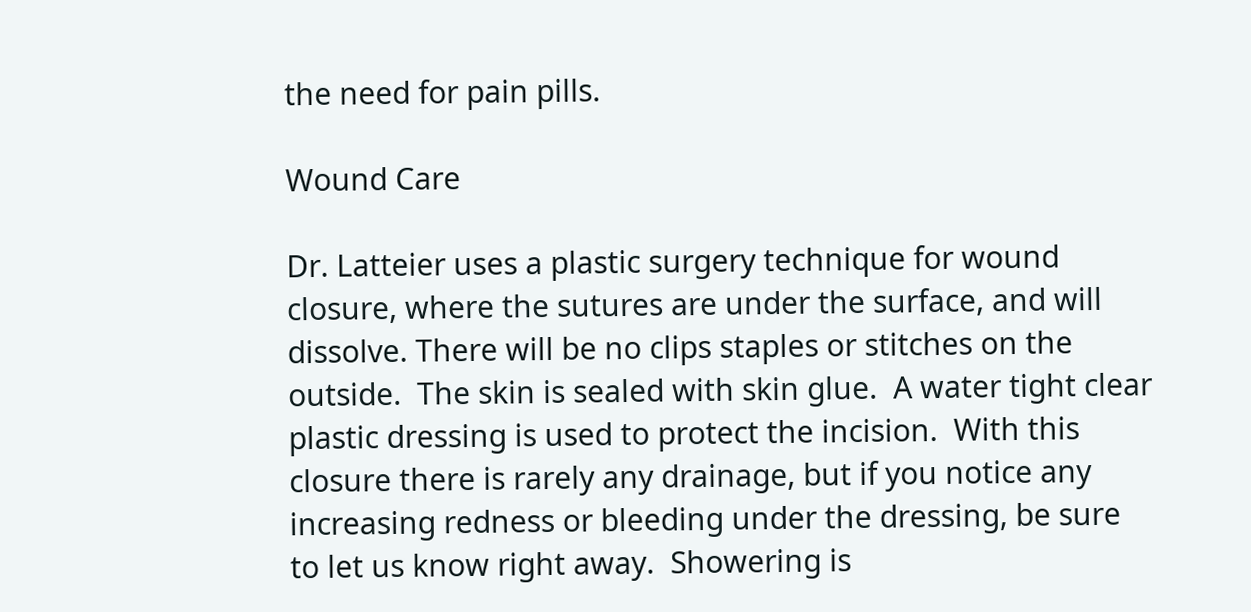the need for pain pills.

Wound Care

Dr. Latteier uses a plastic surgery technique for wound closure, where the sutures are under the surface, and will dissolve. There will be no clips staples or stitches on the outside.  The skin is sealed with skin glue.  A water tight clear plastic dressing is used to protect the incision.  With this closure there is rarely any drainage, but if you notice any increasing redness or bleeding under the dressing, be sure to let us know right away.  Showering is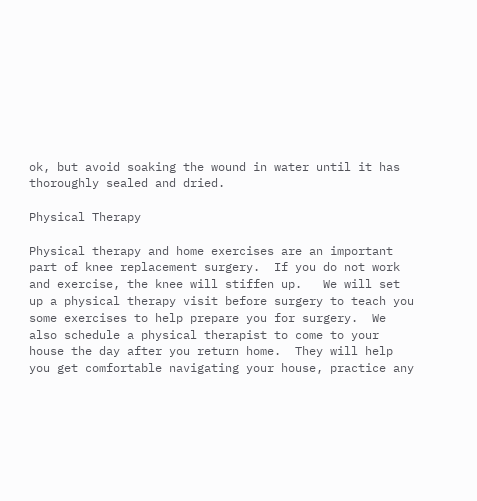ok, but avoid soaking the wound in water until it has thoroughly sealed and dried.

Physical Therapy

Physical therapy and home exercises are an important part of knee replacement surgery.  If you do not work and exercise, the knee will stiffen up.   We will set up a physical therapy visit before surgery to teach you some exercises to help prepare you for surgery.  We also schedule a physical therapist to come to your house the day after you return home.  They will help you get comfortable navigating your house, practice any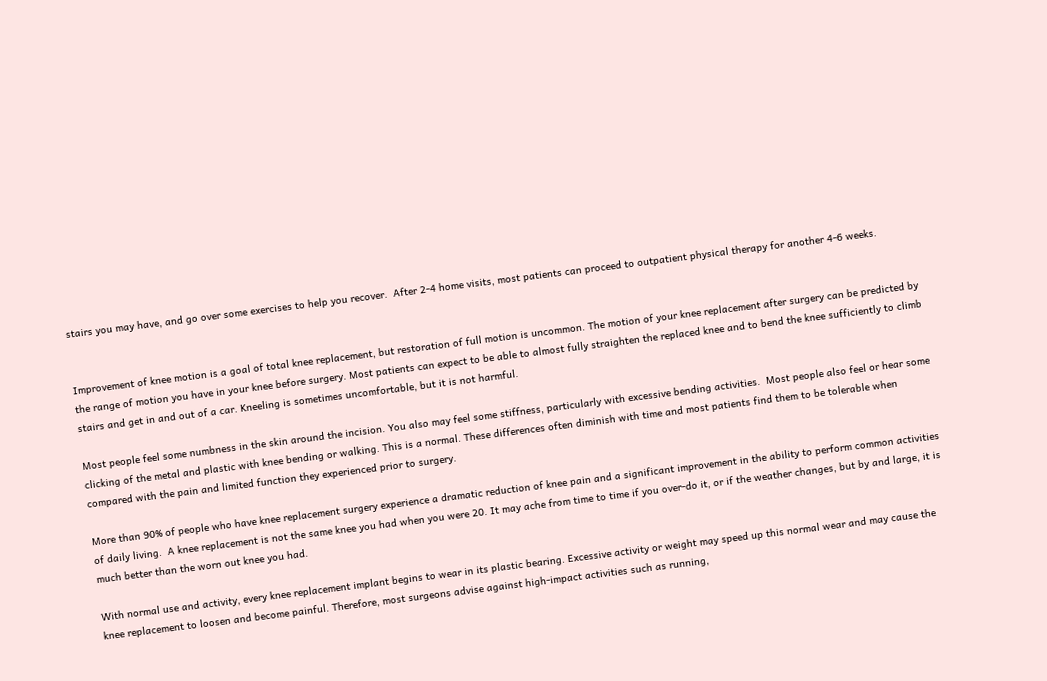stairs you may have, and go over some exercises to help you recover.  After 2-4 home visits, most patients can proceed to outpatient physical therapy for another 4-6 weeks.


Improvement of knee motion is a goal of total knee replacement, but restoration of full motion is uncommon. The motion of your knee replacement after surgery can be predicted by the range of motion you have in your knee before surgery. Most patients can expect to be able to almost fully straighten the replaced knee and to bend the knee sufficiently to climb stairs and get in and out of a car. Kneeling is sometimes uncomfortable, but it is not harmful.

Most people feel some numbness in the skin around the incision. You also may feel some stiffness, particularly with excessive bending activities.  Most people also feel or hear some clicking of the metal and plastic with knee bending or walking. This is a normal. These differences often diminish with time and most patients find them to be tolerable when compared with the pain and limited function they experienced prior to surgery.

More than 90% of people who have knee replacement surgery experience a dramatic reduction of knee pain and a significant improvement in the ability to perform common activities of daily living.  A knee replacement is not the same knee you had when you were 20. It may ache from time to time if you over-do it, or if the weather changes, but by and large, it is much better than the worn out knee you had.

With normal use and activity, every knee replacement implant begins to wear in its plastic bearing. Excessive activity or weight may speed up this normal wear and may cause the knee replacement to loosen and become painful. Therefore, most surgeons advise against high-impact activities such as running,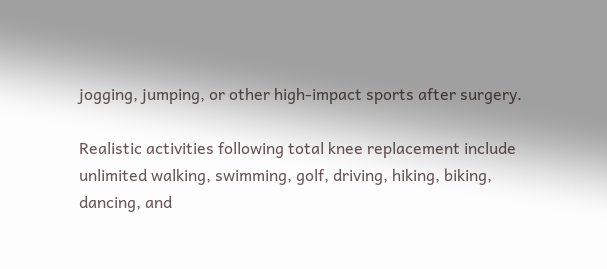jogging, jumping, or other high-impact sports after surgery.

Realistic activities following total knee replacement include unlimited walking, swimming, golf, driving, hiking, biking, dancing, and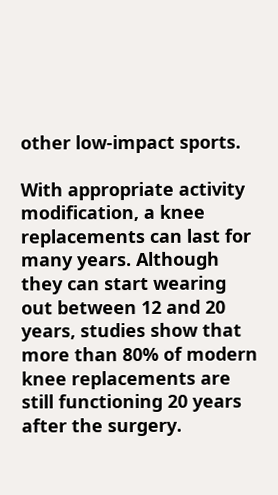other low-impact sports.

With appropriate activity modification, a knee replacements can last for many years. Although they can start wearing out between 12 and 20 years, studies show that more than 80% of modern knee replacements are still functioning 20 years after the surgery.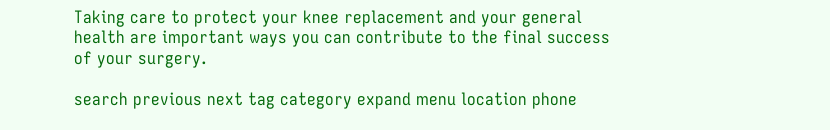Taking care to protect your knee replacement and your general health are important ways you can contribute to the final success of your surgery.

search previous next tag category expand menu location phone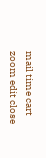mail time cart zoom edit close